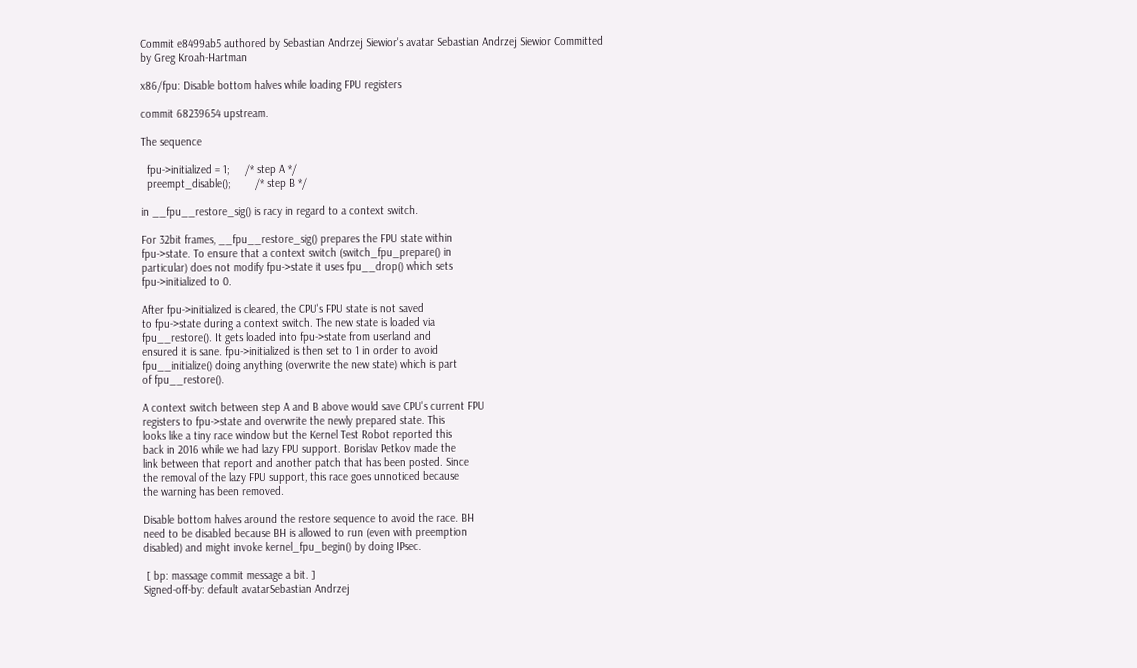Commit e8499ab5 authored by Sebastian Andrzej Siewior's avatar Sebastian Andrzej Siewior Committed by Greg Kroah-Hartman

x86/fpu: Disable bottom halves while loading FPU registers

commit 68239654 upstream.

The sequence

  fpu->initialized = 1;     /* step A */
  preempt_disable();        /* step B */

in __fpu__restore_sig() is racy in regard to a context switch.

For 32bit frames, __fpu__restore_sig() prepares the FPU state within
fpu->state. To ensure that a context switch (switch_fpu_prepare() in
particular) does not modify fpu->state it uses fpu__drop() which sets
fpu->initialized to 0.

After fpu->initialized is cleared, the CPU's FPU state is not saved
to fpu->state during a context switch. The new state is loaded via
fpu__restore(). It gets loaded into fpu->state from userland and
ensured it is sane. fpu->initialized is then set to 1 in order to avoid
fpu__initialize() doing anything (overwrite the new state) which is part
of fpu__restore().

A context switch between step A and B above would save CPU's current FPU
registers to fpu->state and overwrite the newly prepared state. This
looks like a tiny race window but the Kernel Test Robot reported this
back in 2016 while we had lazy FPU support. Borislav Petkov made the
link between that report and another patch that has been posted. Since
the removal of the lazy FPU support, this race goes unnoticed because
the warning has been removed.

Disable bottom halves around the restore sequence to avoid the race. BH
need to be disabled because BH is allowed to run (even with preemption
disabled) and might invoke kernel_fpu_begin() by doing IPsec.

 [ bp: massage commit message a bit. ]
Signed-off-by: default avatarSebastian Andrzej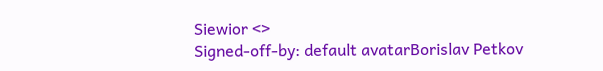Siewior <>
Signed-off-by: default avatarBorislav Petkov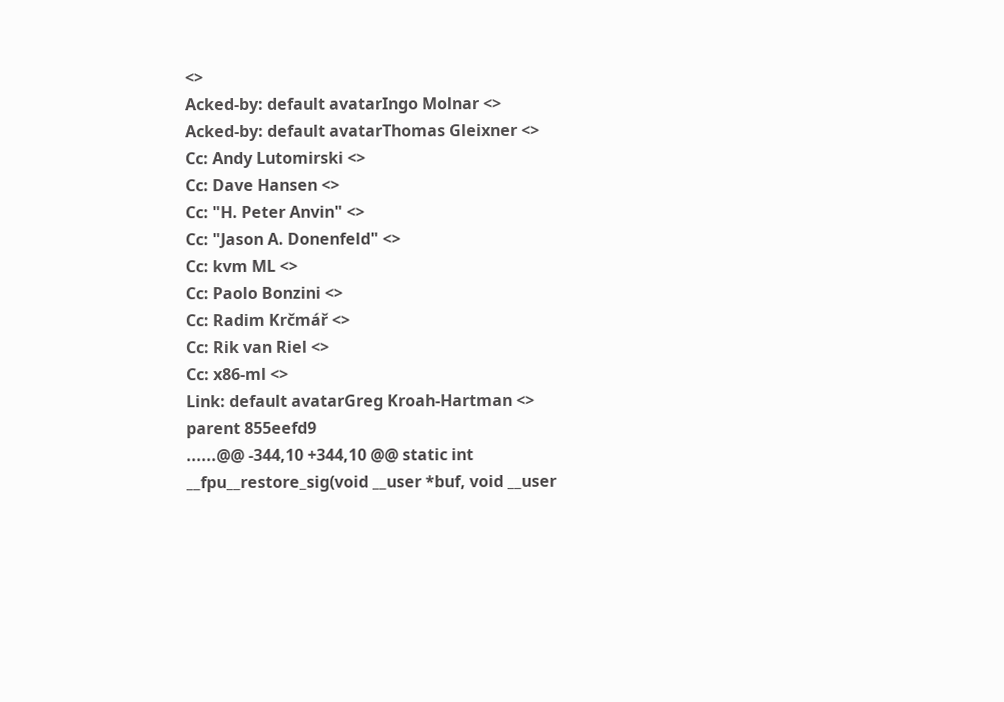<>
Acked-by: default avatarIngo Molnar <>
Acked-by: default avatarThomas Gleixner <>
Cc: Andy Lutomirski <>
Cc: Dave Hansen <>
Cc: "H. Peter Anvin" <>
Cc: "Jason A. Donenfeld" <>
Cc: kvm ML <>
Cc: Paolo Bonzini <>
Cc: Radim Krčmář <>
Cc: Rik van Riel <>
Cc: x86-ml <>
Link: default avatarGreg Kroah-Hartman <>
parent 855eefd9
......@@ -344,10 +344,10 @@ static int __fpu__restore_sig(void __user *buf, void __user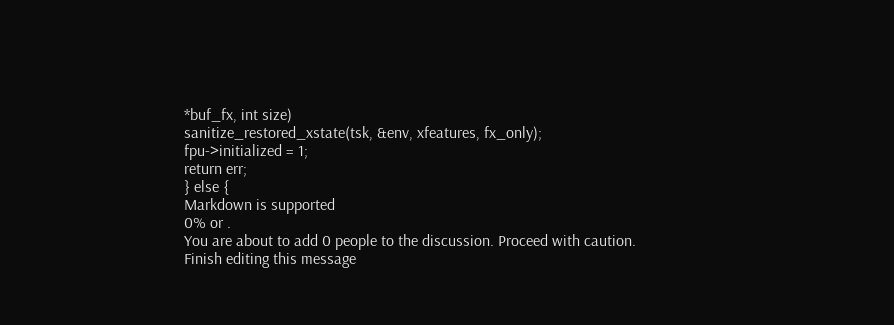*buf_fx, int size)
sanitize_restored_xstate(tsk, &env, xfeatures, fx_only);
fpu->initialized = 1;
return err;
} else {
Markdown is supported
0% or .
You are about to add 0 people to the discussion. Proceed with caution.
Finish editing this message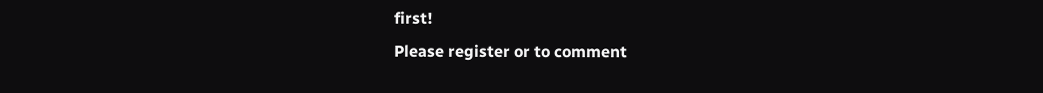first!
Please register or to comment